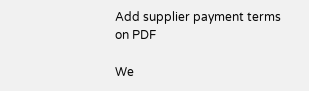Add supplier payment terms on PDF

We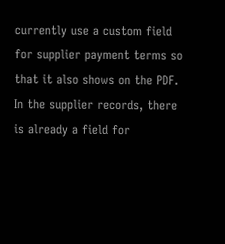currently use a custom field for supplier payment terms so that it also shows on the PDF. In the supplier records, there is already a field for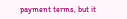payment terms, but it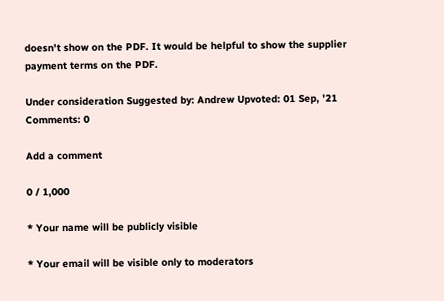doesn't show on the PDF. It would be helpful to show the supplier payment terms on the PDF.

Under consideration Suggested by: Andrew Upvoted: 01 Sep, '21 Comments: 0

Add a comment

0 / 1,000

* Your name will be publicly visible

* Your email will be visible only to moderators